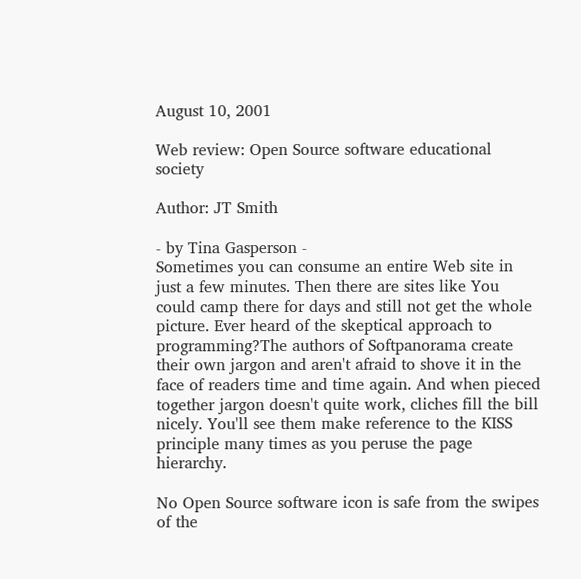August 10, 2001

Web review: Open Source software educational society

Author: JT Smith

- by Tina Gasperson -
Sometimes you can consume an entire Web site in just a few minutes. Then there are sites like You could camp there for days and still not get the whole picture. Ever heard of the skeptical approach to programming?The authors of Softpanorama create their own jargon and aren't afraid to shove it in the face of readers time and time again. And when pieced together jargon doesn't quite work, cliches fill the bill nicely. You'll see them make reference to the KISS principle many times as you peruse the page hierarchy.

No Open Source software icon is safe from the swipes of the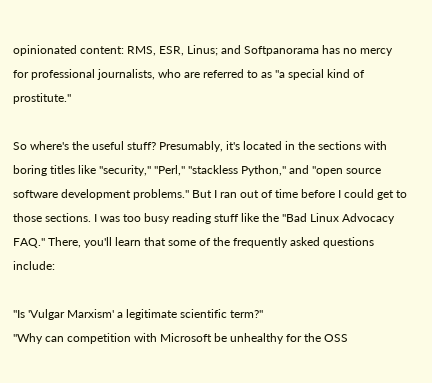opinionated content: RMS, ESR, Linus; and Softpanorama has no mercy for professional journalists, who are referred to as "a special kind of prostitute."

So where's the useful stuff? Presumably, it's located in the sections with boring titles like "security," "Perl," "stackless Python," and "open source software development problems." But I ran out of time before I could get to those sections. I was too busy reading stuff like the "Bad Linux Advocacy FAQ." There, you'll learn that some of the frequently asked questions include:

"Is 'Vulgar Marxism' a legitimate scientific term?"
"Why can competition with Microsoft be unhealthy for the OSS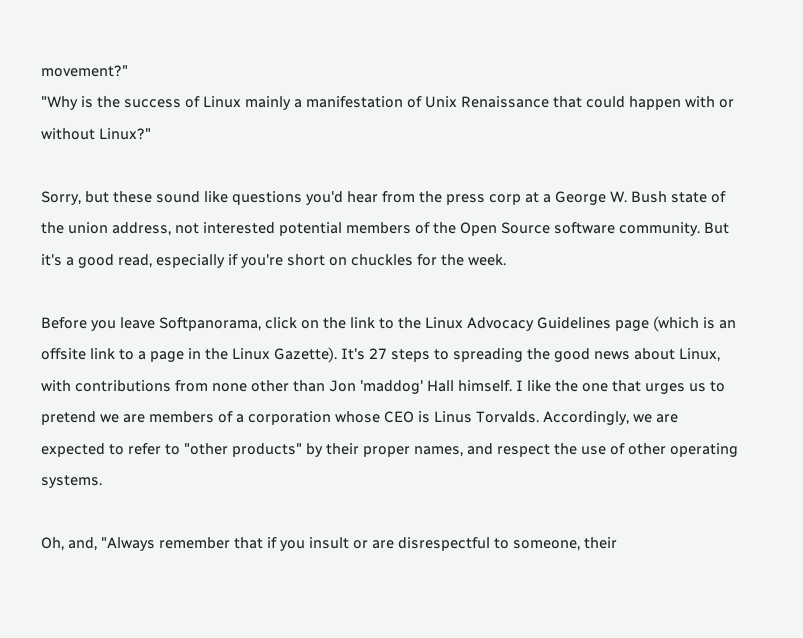movement?"
"Why is the success of Linux mainly a manifestation of Unix Renaissance that could happen with or without Linux?"

Sorry, but these sound like questions you'd hear from the press corp at a George W. Bush state of the union address, not interested potential members of the Open Source software community. But it's a good read, especially if you're short on chuckles for the week.

Before you leave Softpanorama, click on the link to the Linux Advocacy Guidelines page (which is an offsite link to a page in the Linux Gazette). It's 27 steps to spreading the good news about Linux, with contributions from none other than Jon 'maddog' Hall himself. I like the one that urges us to pretend we are members of a corporation whose CEO is Linus Torvalds. Accordingly, we are expected to refer to "other products" by their proper names, and respect the use of other operating systems.

Oh, and, "Always remember that if you insult or are disrespectful to someone, their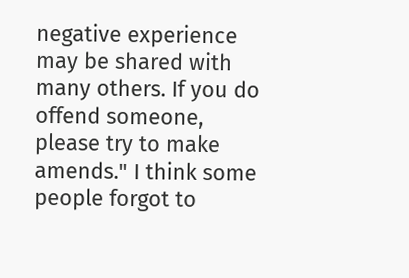negative experience may be shared with many others. If you do offend someone, please try to make amends." I think some people forgot to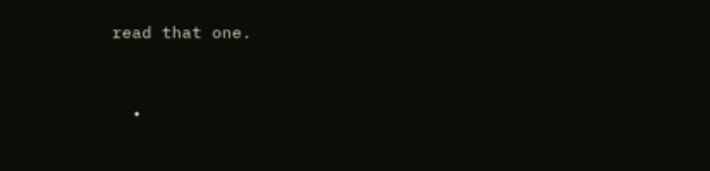read that one.


  •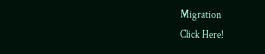Migration
Click Here!